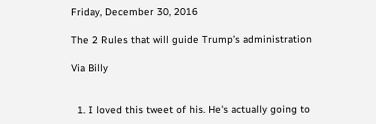Friday, December 30, 2016

The 2 Rules that will guide Trump’s administration

Via Billy


  1. I loved this tweet of his. He's actually going to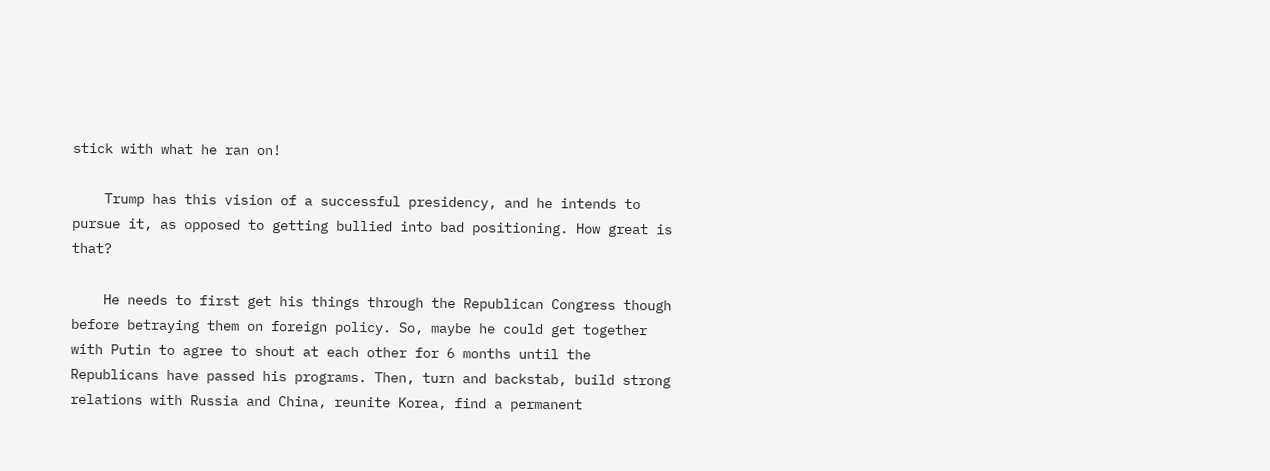stick with what he ran on!

    Trump has this vision of a successful presidency, and he intends to pursue it, as opposed to getting bullied into bad positioning. How great is that?

    He needs to first get his things through the Republican Congress though before betraying them on foreign policy. So, maybe he could get together with Putin to agree to shout at each other for 6 months until the Republicans have passed his programs. Then, turn and backstab, build strong relations with Russia and China, reunite Korea, find a permanent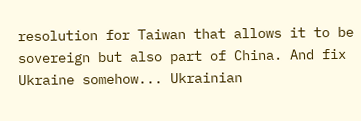resolution for Taiwan that allows it to be sovereign but also part of China. And fix Ukraine somehow... Ukrainian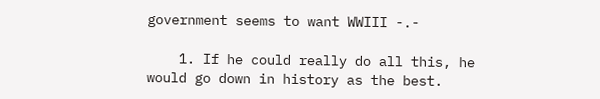government seems to want WWIII -.-

    1. If he could really do all this, he would go down in history as the best.